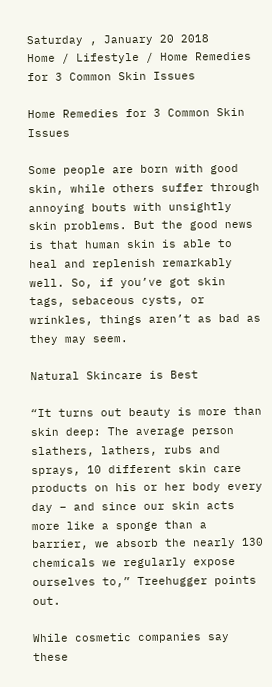Saturday , January 20 2018
Home / Lifestyle / Home Remedies for 3 Common Skin Issues

Home Remedies for 3 Common Skin Issues

Some people are born with good skin, while others suffer through annoying bouts with unsightly skin problems. But the good news is that human skin is able to heal and replenish remarkably well. So, if you’ve got skin tags, sebaceous cysts, or wrinkles, things aren’t as bad as they may seem.

Natural Skincare is Best

“It turns out beauty is more than skin deep: The average person slathers, lathers, rubs and sprays, 10 different skin care products on his or her body every day – and since our skin acts more like a sponge than a barrier, we absorb the nearly 130 chemicals we regularly expose ourselves to,” Treehugger points out.

While cosmetic companies say these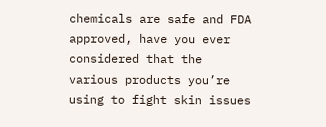chemicals are safe and FDA approved, have you ever considered that the various products you’re using to fight skin issues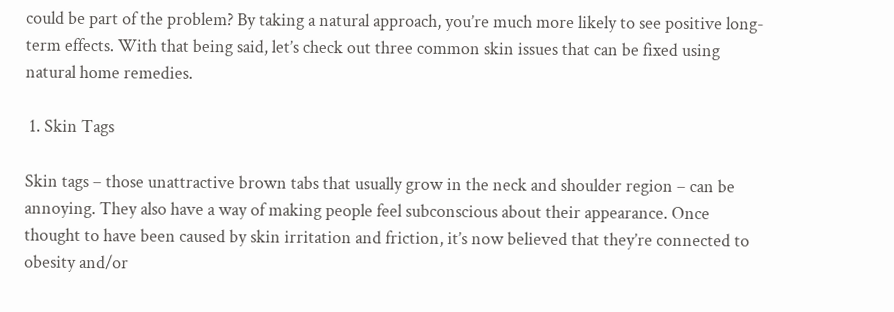could be part of the problem? By taking a natural approach, you’re much more likely to see positive long-term effects. With that being said, let’s check out three common skin issues that can be fixed using natural home remedies.

 1. Skin Tags

Skin tags – those unattractive brown tabs that usually grow in the neck and shoulder region – can be annoying. They also have a way of making people feel subconscious about their appearance. Once thought to have been caused by skin irritation and friction, it’s now believed that they’re connected to obesity and/or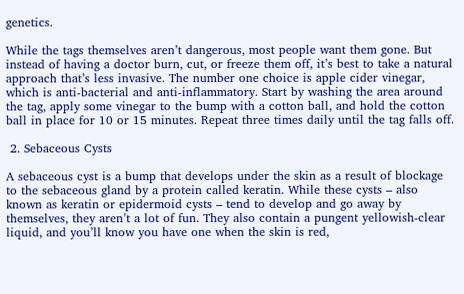genetics.

While the tags themselves aren’t dangerous, most people want them gone. But instead of having a doctor burn, cut, or freeze them off, it’s best to take a natural approach that’s less invasive. The number one choice is apple cider vinegar, which is anti-bacterial and anti-inflammatory. Start by washing the area around the tag, apply some vinegar to the bump with a cotton ball, and hold the cotton ball in place for 10 or 15 minutes. Repeat three times daily until the tag falls off.

 2. Sebaceous Cysts

A sebaceous cyst is a bump that develops under the skin as a result of blockage to the sebaceous gland by a protein called keratin. While these cysts – also known as keratin or epidermoid cysts – tend to develop and go away by themselves, they aren’t a lot of fun. They also contain a pungent yellowish-clear liquid, and you’ll know you have one when the skin is red,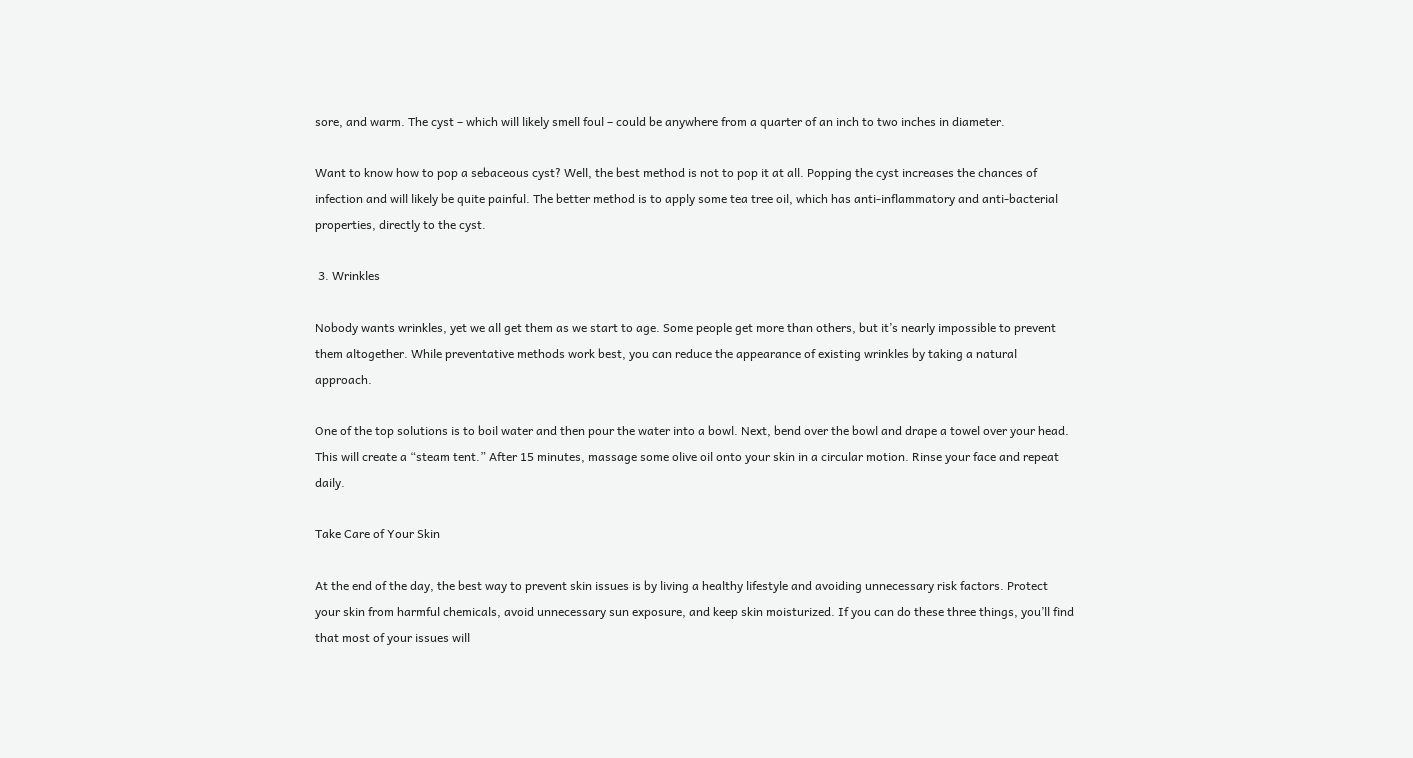sore, and warm. The cyst – which will likely smell foul – could be anywhere from a quarter of an inch to two inches in diameter.

Want to know how to pop a sebaceous cyst? Well, the best method is not to pop it at all. Popping the cyst increases the chances of infection and will likely be quite painful. The better method is to apply some tea tree oil, which has anti-inflammatory and anti-bacterial properties, directly to the cyst.

 3. Wrinkles

Nobody wants wrinkles, yet we all get them as we start to age. Some people get more than others, but it’s nearly impossible to prevent them altogether. While preventative methods work best, you can reduce the appearance of existing wrinkles by taking a natural approach.

One of the top solutions is to boil water and then pour the water into a bowl. Next, bend over the bowl and drape a towel over your head. This will create a “steam tent.” After 15 minutes, massage some olive oil onto your skin in a circular motion. Rinse your face and repeat daily.

Take Care of Your Skin

At the end of the day, the best way to prevent skin issues is by living a healthy lifestyle and avoiding unnecessary risk factors. Protect your skin from harmful chemicals, avoid unnecessary sun exposure, and keep skin moisturized. If you can do these three things, you’ll find that most of your issues will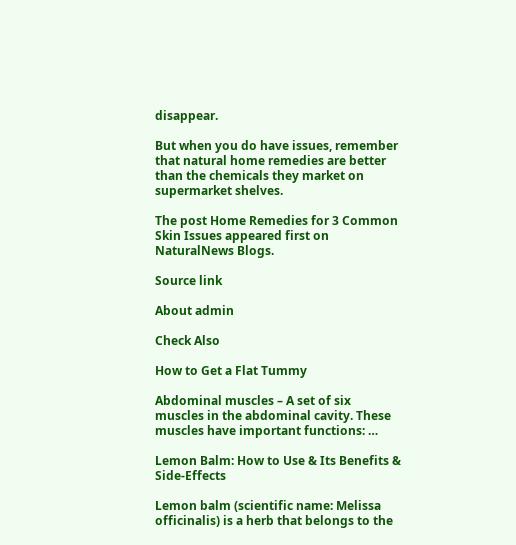disappear.

But when you do have issues, remember that natural home remedies are better than the chemicals they market on supermarket shelves.

The post Home Remedies for 3 Common Skin Issues appeared first on NaturalNews Blogs.

Source link

About admin

Check Also

How to Get a Flat Tummy

Abdominal muscles – A set of six muscles in the abdominal cavity. These muscles have important functions: …

Lemon Balm: How to Use & Its Benefits & Side-Effects

Lemon balm (scientific name: Melissa officinalis) is a herb that belongs to the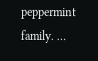peppermint family. …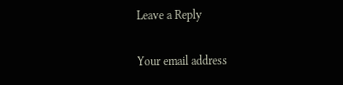Leave a Reply

Your email address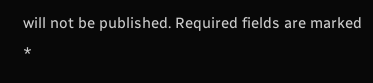will not be published. Required fields are marked *